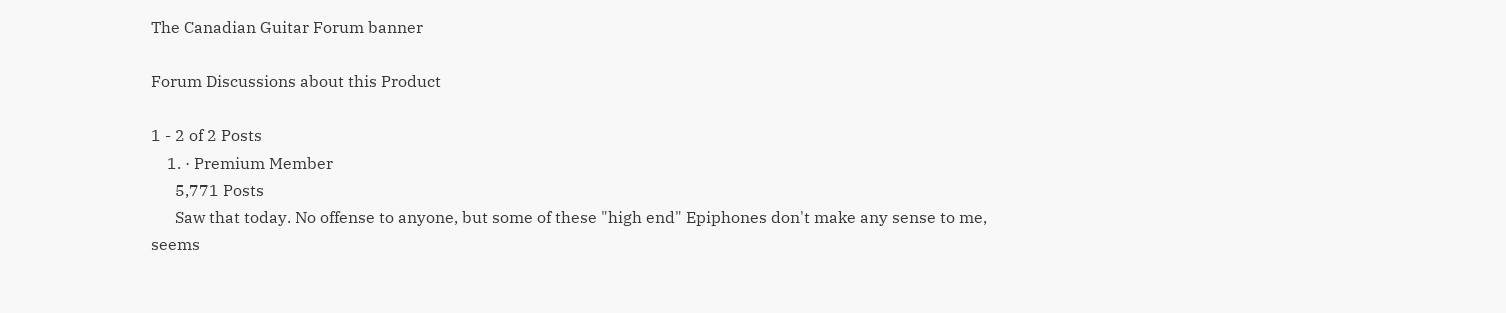The Canadian Guitar Forum banner

Forum Discussions about this Product

1 - 2 of 2 Posts
    1. · Premium Member
      5,771 Posts
      Saw that today. No offense to anyone, but some of these "high end" Epiphones don't make any sense to me, seems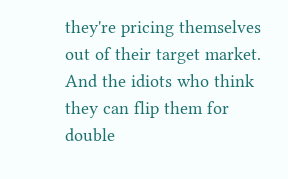they're pricing themselves out of their target market. And the idiots who think they can flip them for double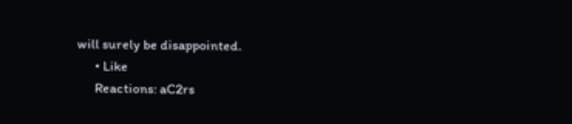will surely be disappointed.
      • Like
      Reactions: aC2rs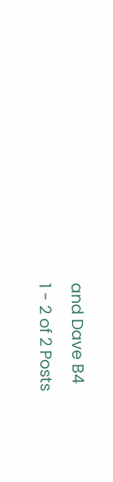and Dave B4
1 - 2 of 2 Posts